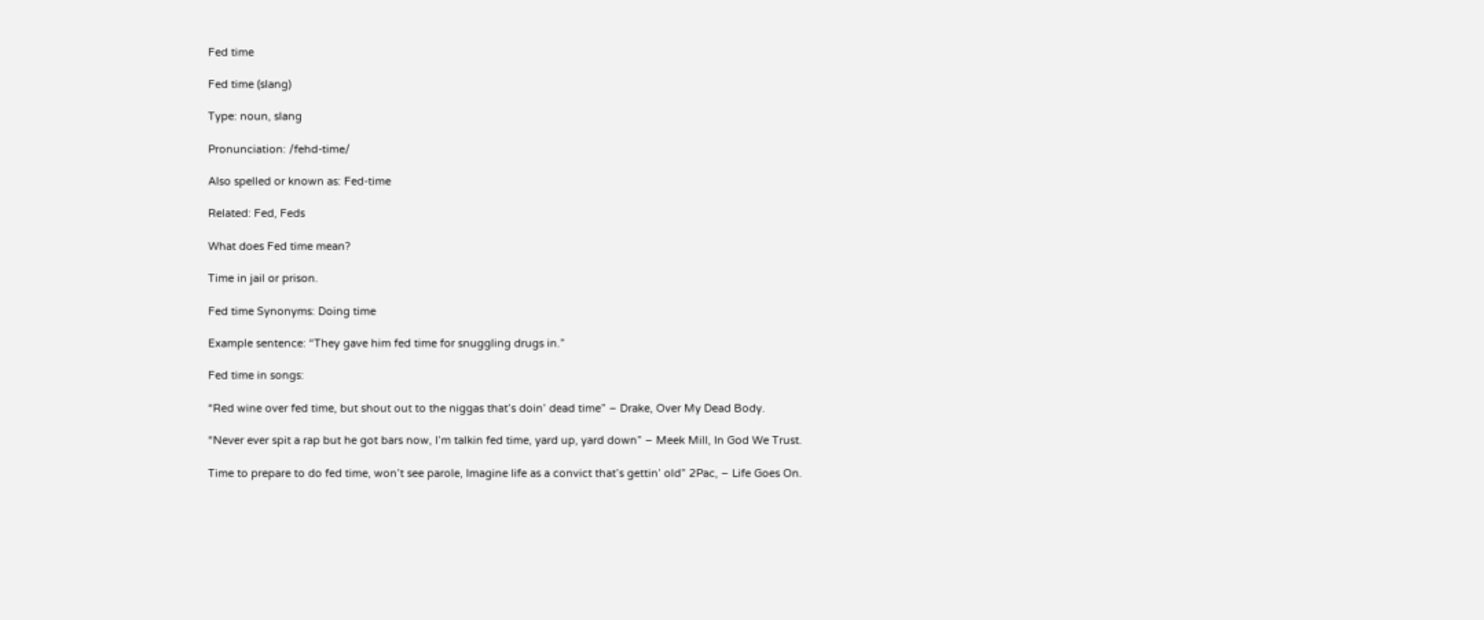Fed time

Fed time (slang)

Type: noun, slang

Pronunciation: /fehd-time/

Also spelled or known as: Fed-time

Related: Fed, Feds

What does Fed time mean?

Time in jail or prison.

Fed time Synonyms: Doing time

Example sentence: “They gave him fed time for snuggling drugs in.”

Fed time in songs:

“Red wine over fed time, but shout out to the niggas that’s doin’ dead time” – Drake, Over My Dead Body.

“Never ever spit a rap but he got bars now, I’m talkin fed time, yard up, yard down” – Meek Mill, In God We Trust.

Time to prepare to do fed time, won’t see parole, Imagine life as a convict that’s gettin’ old” 2Pac, – Life Goes On.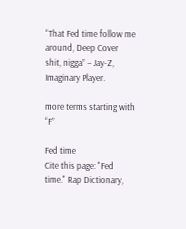“That Fed time follow me around, Deep Cover shit, nigga” – Jay-Z, Imaginary Player.

more terms starting with “F”

Fed time
Cite this page: "Fed time." Rap Dictionary,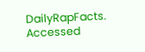DailyRapFacts. Accessed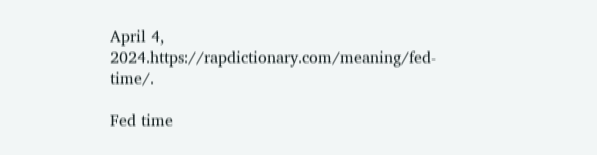April 4, 2024.https://rapdictionary.com/meaning/fed-time/.

Fed time